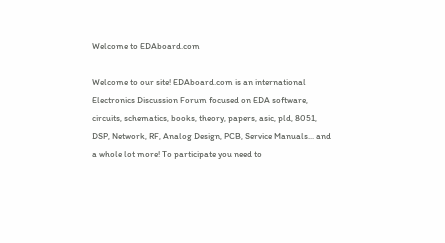Welcome to EDAboard.com

Welcome to our site! EDAboard.com is an international Electronics Discussion Forum focused on EDA software, circuits, schematics, books, theory, papers, asic, pld, 8051, DSP, Network, RF, Analog Design, PCB, Service Manuals... and a whole lot more! To participate you need to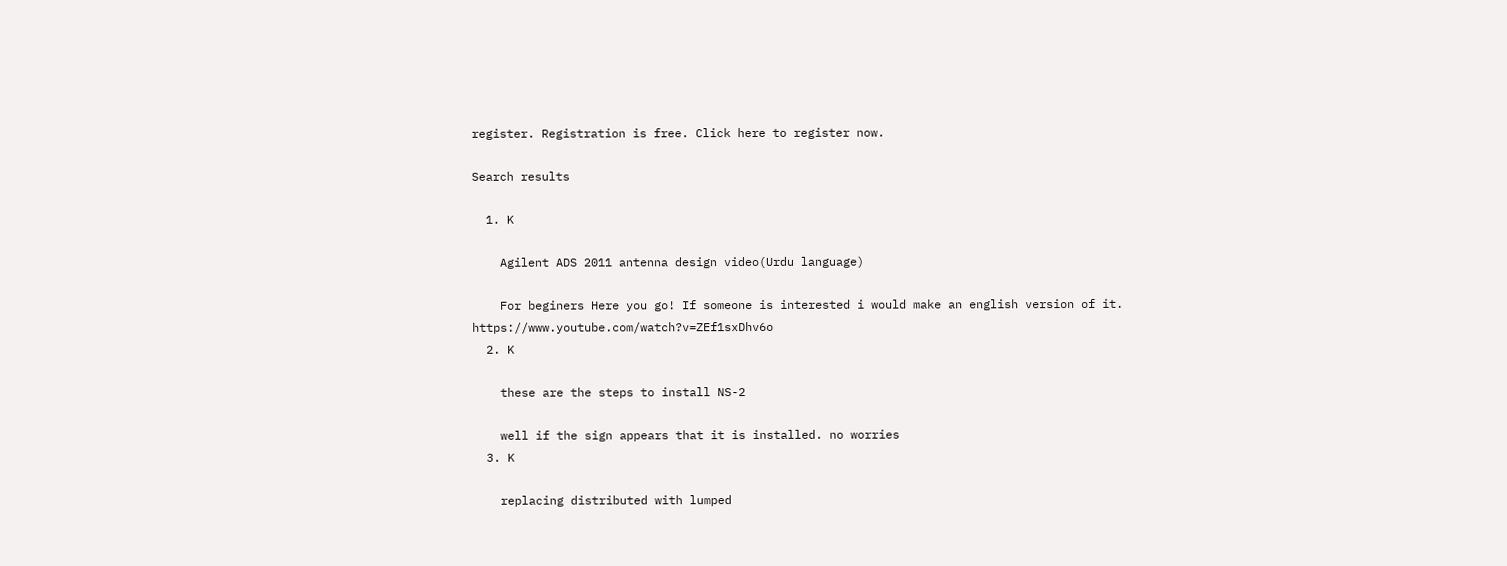register. Registration is free. Click here to register now.

Search results

  1. K

    Agilent ADS 2011 antenna design video(Urdu language)

    For beginers Here you go! If someone is interested i would make an english version of it. https://www.youtube.com/watch?v=ZEf1sxDhv6o
  2. K

    these are the steps to install NS-2

    well if the sign appears that it is installed. no worries
  3. K

    replacing distributed with lumped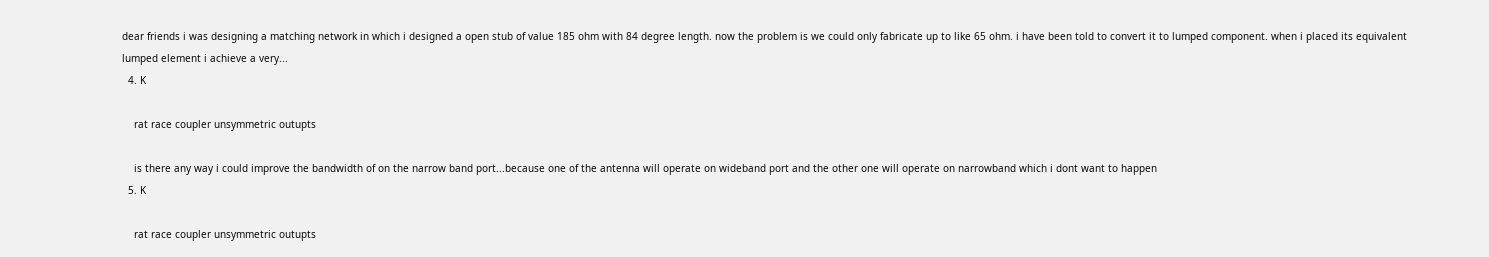dear friends i was designing a matching network in which i designed a open stub of value 185 ohm with 84 degree length. now the problem is we could only fabricate up to like 65 ohm. i have been told to convert it to lumped component. when i placed its equivalent lumped element i achieve a very...
  4. K

    rat race coupler unsymmetric outupts

    is there any way i could improve the bandwidth of on the narrow band port...because one of the antenna will operate on wideband port and the other one will operate on narrowband which i dont want to happen
  5. K

    rat race coupler unsymmetric outupts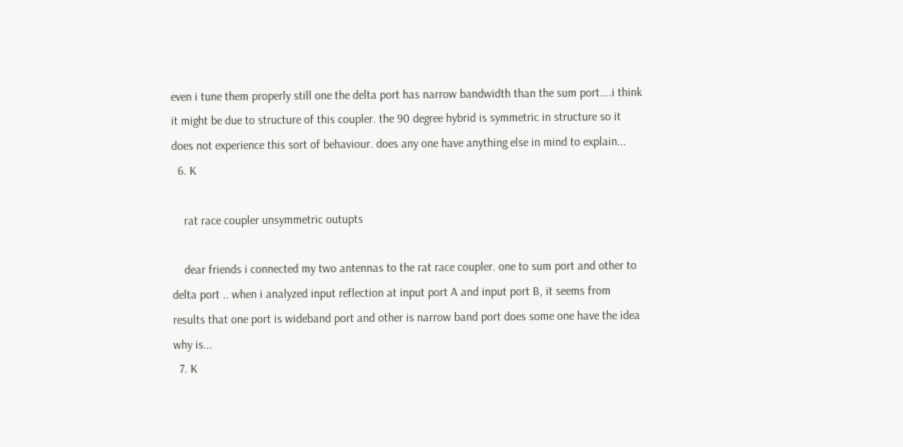even i tune them properly still one the delta port has narrow bandwidth than the sum port....i think it might be due to structure of this coupler. the 90 degree hybrid is symmetric in structure so it does not experience this sort of behaviour. does any one have anything else in mind to explain...
  6. K

    rat race coupler unsymmetric outupts

    dear friends i connected my two antennas to the rat race coupler. one to sum port and other to delta port .. when i analyzed input reflection at input port A and input port B, it seems from results that one port is wideband port and other is narrow band port does some one have the idea why is...
  7. K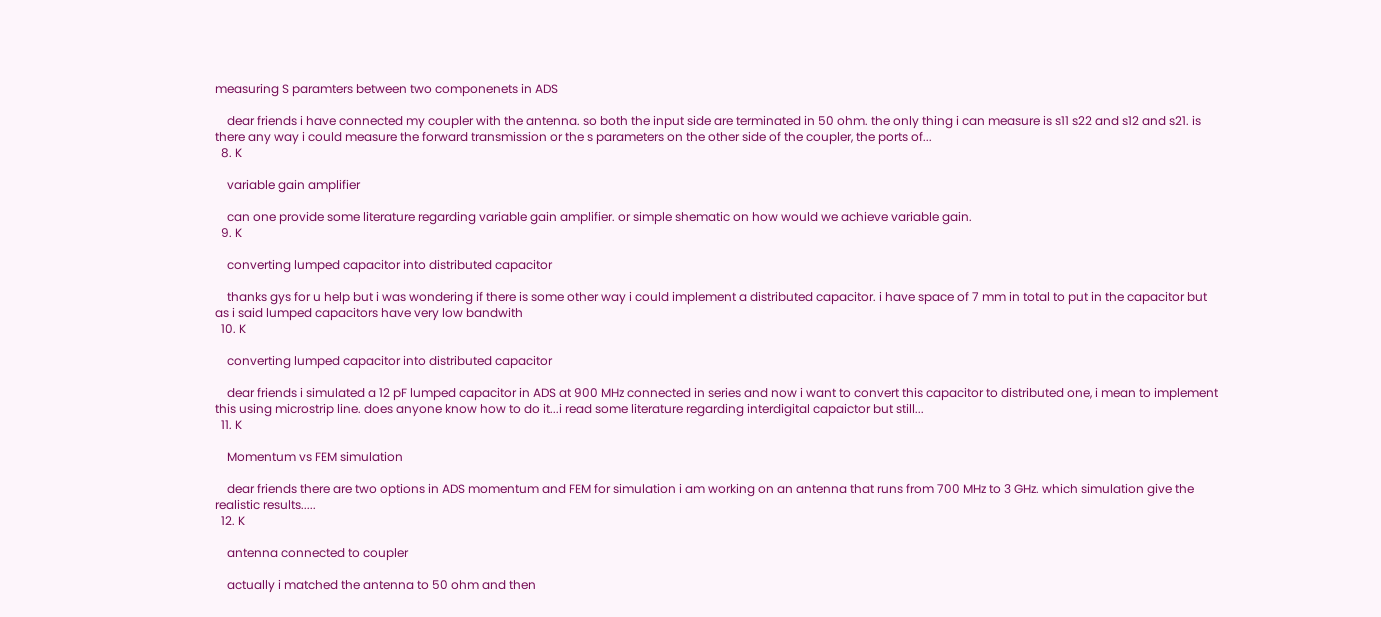measuring S paramters between two componenets in ADS

    dear friends i have connected my coupler with the antenna. so both the input side are terminated in 50 ohm. the only thing i can measure is s11 s22 and s12 and s21. is there any way i could measure the forward transmission or the s parameters on the other side of the coupler, the ports of...
  8. K

    variable gain amplifier

    can one provide some literature regarding variable gain amplifier. or simple shematic on how would we achieve variable gain.
  9. K

    converting lumped capacitor into distributed capacitor

    thanks gys for u help but i was wondering if there is some other way i could implement a distributed capacitor. i have space of 7 mm in total to put in the capacitor but as i said lumped capacitors have very low bandwith
  10. K

    converting lumped capacitor into distributed capacitor

    dear friends i simulated a 12 pF lumped capacitor in ADS at 900 MHz connected in series and now i want to convert this capacitor to distributed one, i mean to implement this using microstrip line. does anyone know how to do it...i read some literature regarding interdigital capaictor but still...
  11. K

    Momentum vs FEM simulation

    dear friends there are two options in ADS momentum and FEM for simulation i am working on an antenna that runs from 700 MHz to 3 GHz. which simulation give the realistic results.....
  12. K

    antenna connected to coupler

    actually i matched the antenna to 50 ohm and then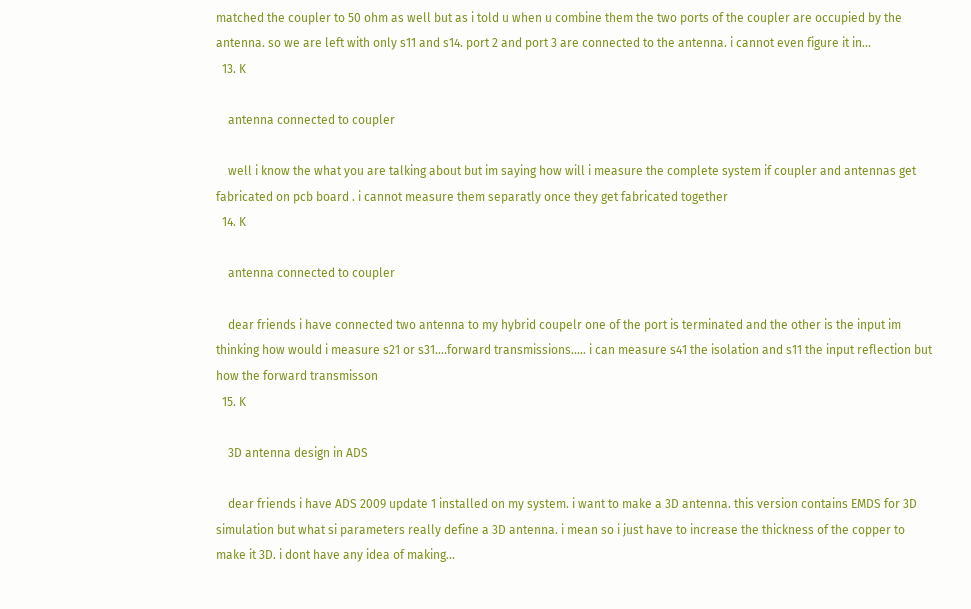matched the coupler to 50 ohm as well but as i told u when u combine them the two ports of the coupler are occupied by the antenna. so we are left with only s11 and s14. port 2 and port 3 are connected to the antenna. i cannot even figure it in...
  13. K

    antenna connected to coupler

    well i know the what you are talking about but im saying how will i measure the complete system if coupler and antennas get fabricated on pcb board . i cannot measure them separatly once they get fabricated together
  14. K

    antenna connected to coupler

    dear friends i have connected two antenna to my hybrid coupelr one of the port is terminated and the other is the input im thinking how would i measure s21 or s31....forward transmissions..... i can measure s41 the isolation and s11 the input reflection but how the forward transmisson
  15. K

    3D antenna design in ADS

    dear friends i have ADS 2009 update 1 installed on my system. i want to make a 3D antenna. this version contains EMDS for 3D simulation but what si parameters really define a 3D antenna. i mean so i just have to increase the thickness of the copper to make it 3D. i dont have any idea of making...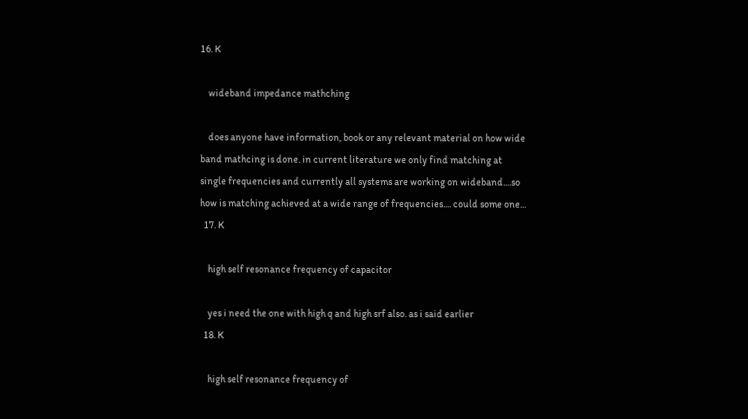16. K

    wideband impedance mathching

    does anyone have information, book or any relevant material on how wide band mathcing is done. in current literature we only find matching at single frequencies and currently all systems are working on wideband....so how is matching achieved at a wide range of frequencies.... could some one...
  17. K

    high self resonance frequency of capacitor

    yes i need the one with high q and high srf also. as i said earlier
  18. K

    high self resonance frequency of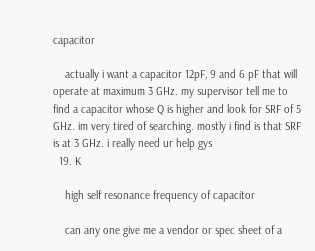capacitor

    actually i want a capacitor 12pF, 9 and 6 pF that will operate at maximum 3 GHz. my supervisor tell me to find a capacitor whose Q is higher and look for SRF of 5 GHz. im very tired of searching. mostly i find is that SRF is at 3 GHz. i really need ur help gys
  19. K

    high self resonance frequency of capacitor

    can any one give me a vendor or spec sheet of a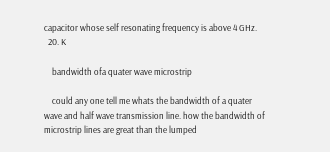capacitor whose self resonating frequency is above 4 GHz.
  20. K

    bandwidth ofa quater wave microstrip

    could any one tell me whats the bandwidth of a quater wave and half wave transmission line. how the bandwidth of microstrip lines are great than the lumped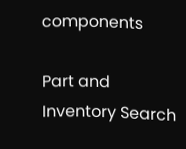components

Part and Inventory Search